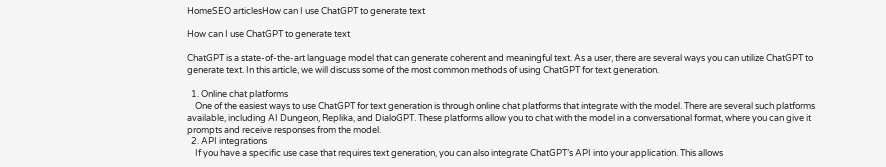HomeSEO articlesHow can I use ChatGPT to generate text

How can I use ChatGPT to generate text

ChatGPT is a state-of-the-art language model that can generate coherent and meaningful text. As a user, there are several ways you can utilize ChatGPT to generate text. In this article, we will discuss some of the most common methods of using ChatGPT for text generation.

  1. Online chat platforms
    One of the easiest ways to use ChatGPT for text generation is through online chat platforms that integrate with the model. There are several such platforms available, including AI Dungeon, Replika, and DialoGPT. These platforms allow you to chat with the model in a conversational format, where you can give it prompts and receive responses from the model.
  2. API integrations
    If you have a specific use case that requires text generation, you can also integrate ChatGPT’s API into your application. This allows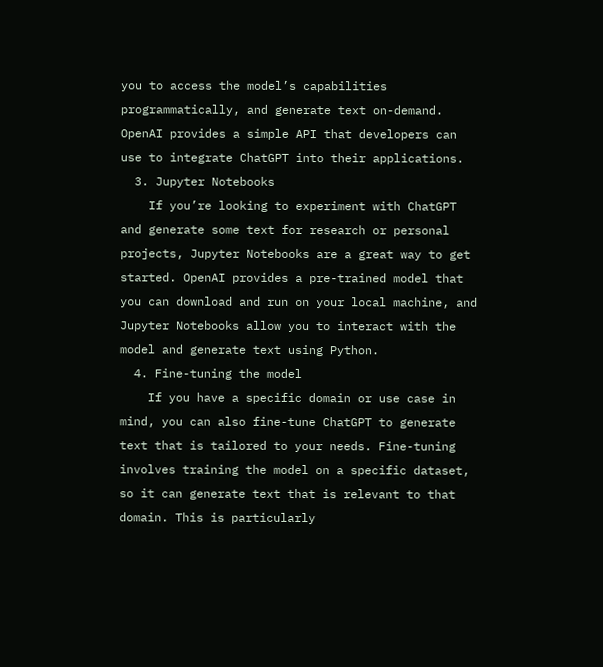you to access the model’s capabilities programmatically, and generate text on-demand. OpenAI provides a simple API that developers can use to integrate ChatGPT into their applications.
  3. Jupyter Notebooks
    If you’re looking to experiment with ChatGPT and generate some text for research or personal projects, Jupyter Notebooks are a great way to get started. OpenAI provides a pre-trained model that you can download and run on your local machine, and Jupyter Notebooks allow you to interact with the model and generate text using Python.
  4. Fine-tuning the model
    If you have a specific domain or use case in mind, you can also fine-tune ChatGPT to generate text that is tailored to your needs. Fine-tuning involves training the model on a specific dataset, so it can generate text that is relevant to that domain. This is particularly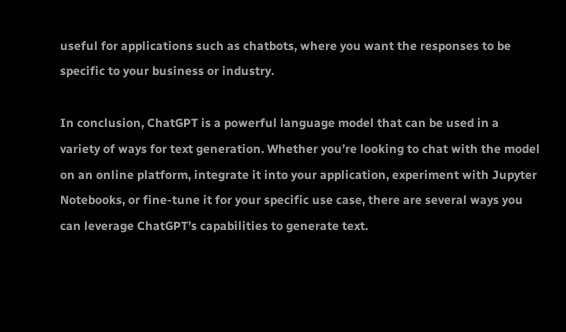useful for applications such as chatbots, where you want the responses to be specific to your business or industry.

In conclusion, ChatGPT is a powerful language model that can be used in a variety of ways for text generation. Whether you’re looking to chat with the model on an online platform, integrate it into your application, experiment with Jupyter Notebooks, or fine-tune it for your specific use case, there are several ways you can leverage ChatGPT’s capabilities to generate text.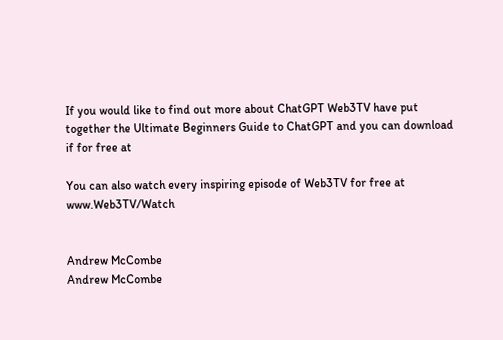If you would like to find out more about ChatGPT Web3TV have put together the Ultimate Beginners Guide to ChatGPT and you can download if for free at

You can also watch every inspiring episode of Web3TV for free at www.Web3TV/Watch


Andrew McCombe
Andrew McCombe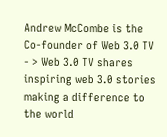Andrew McCombe is the Co-founder of Web 3.0 TV - > Web 3.0 TV shares inspiring web 3.0 stories making a difference to the world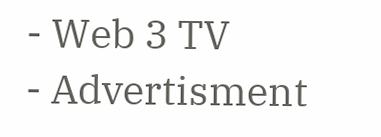- Web 3 TV
- Advertisment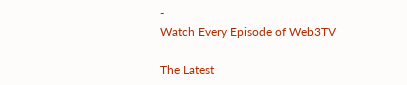-
Watch Every Episode of Web3TV

The Latest